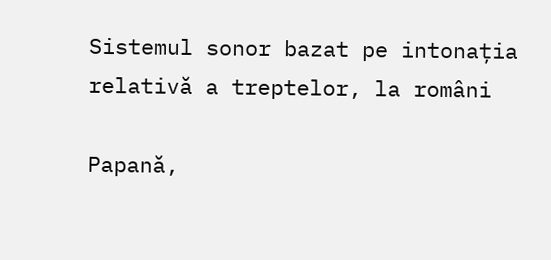Sistemul sonor bazat pe intonația relativă a treptelor, la români

Papană,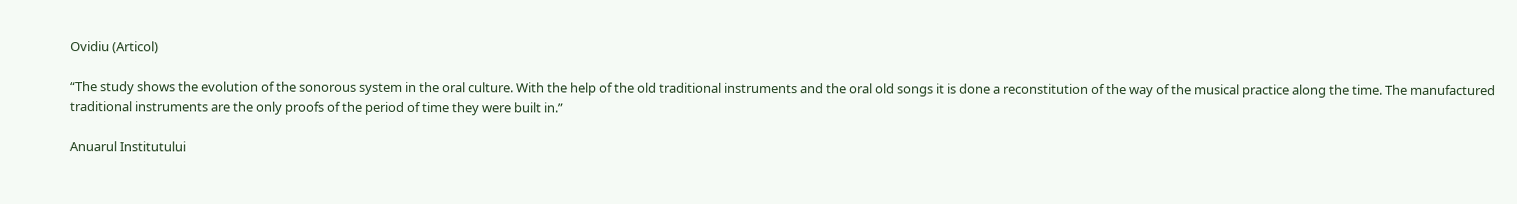Ovidiu (Articol)

“The study shows the evolution of the sonorous system in the oral culture. With the help of the old traditional instruments and the oral old songs it is done a reconstitution of the way of the musical practice along the time. The manufactured traditional instruments are the only proofs of the period of time they were built in.”

Anuarul Institutului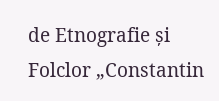de Etnografie și Folclor „Constantin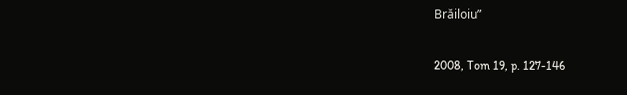Brăiloiu”

2008, Tom 19, p. 127-146